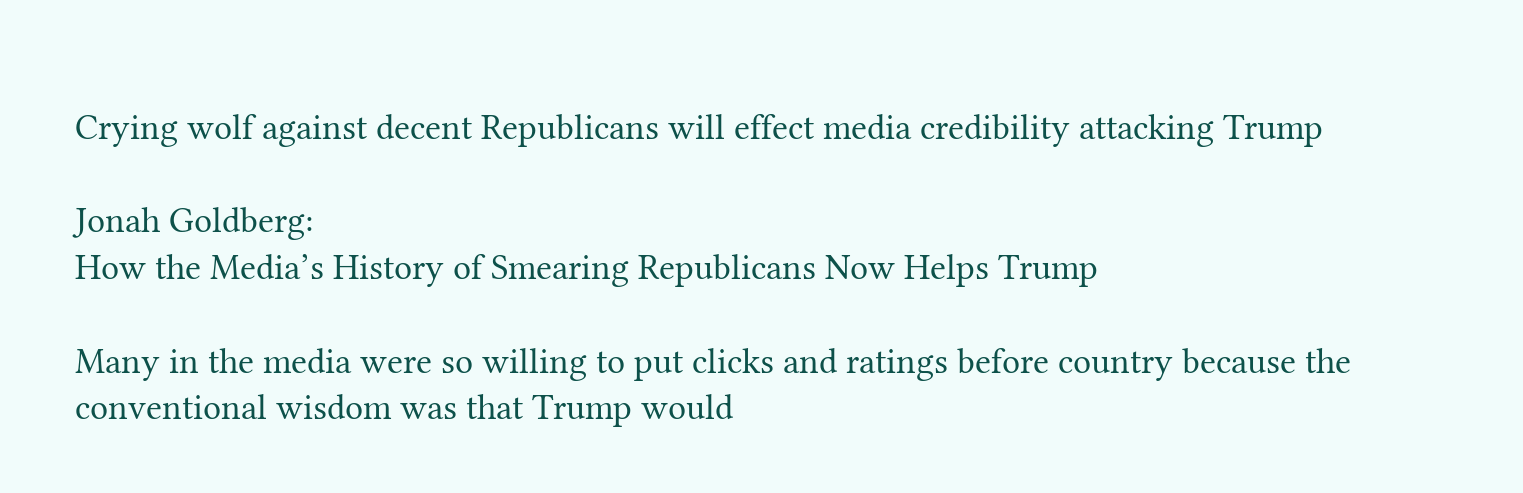Crying wolf against decent Republicans will effect media credibility attacking Trump

Jonah Goldberg:
How the Media’s History of Smearing Republicans Now Helps Trump

Many in the media were so willing to put clicks and ratings before country because the conventional wisdom was that Trump would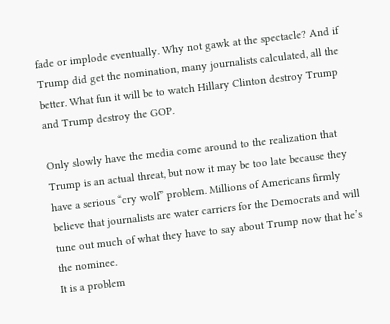fade or implode eventually. Why not gawk at the spectacle? And if Trump did get the nomination, many journalists calculated, all the better. What fun it will be to watch Hillary Clinton destroy Trump and Trump destroy the GOP.

Only slowly have the media come around to the realization that Trump is an actual threat, but now it may be too late because they have a serious “cry wolf” problem. Millions of Americans firmly believe that journalists are water carriers for the Democrats and will tune out much of what they have to say about Trump now that he’s the nominee.
It is a problem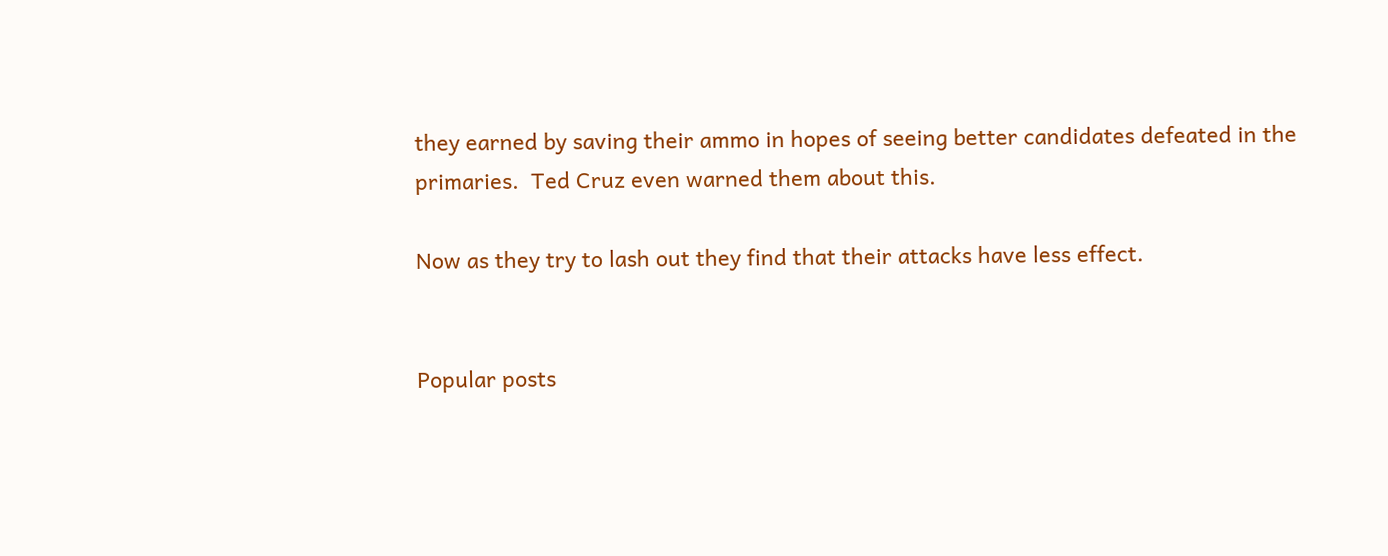they earned by saving their ammo in hopes of seeing better candidates defeated in the primaries.  Ted Cruz even warned them about this.

Now as they try to lash out they find that their attacks have less effect.


Popular posts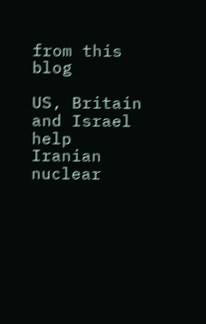from this blog

US, Britain and Israel help Iranian nuclear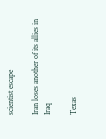scientist escape

Iran loses another of its allies in Iraq

Texas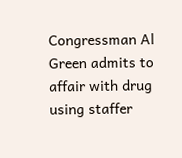Congressman Al Green admits to affair with drug using staffer